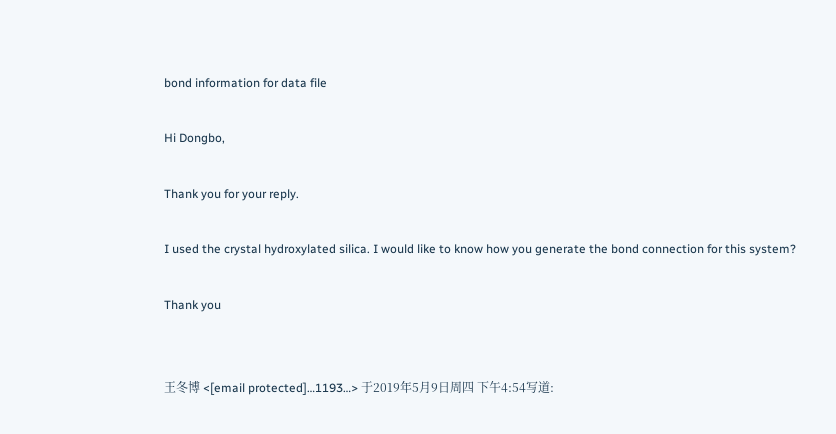bond information for data file

Hi Dongbo,

Thank you for your reply.

I used the crystal hydroxylated silica. I would like to know how you generate the bond connection for this system?

Thank you


王冬博 <[email protected]…1193…> 于2019年5月9日周四 下午4:54写道: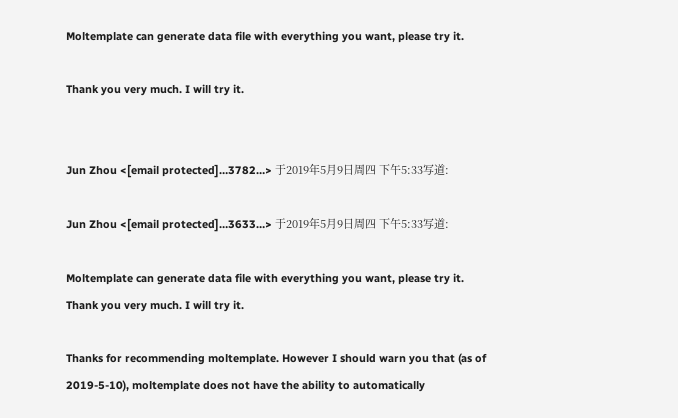Moltemplate can generate data file with everything you want, please try it.

Thank you very much. I will try it.


Jun Zhou <[email protected]…3782…> 于2019年5月9日周四 下午5:33写道:

Jun Zhou <[email protected]…3633…> 于2019年5月9日周四 下午5:33写道:

Moltemplate can generate data file with everything you want, please try it.
Thank you very much. I will try it.

Thanks for recommending moltemplate. However I should warn you that (as of 2019-5-10), moltemplate does not have the ability to automatically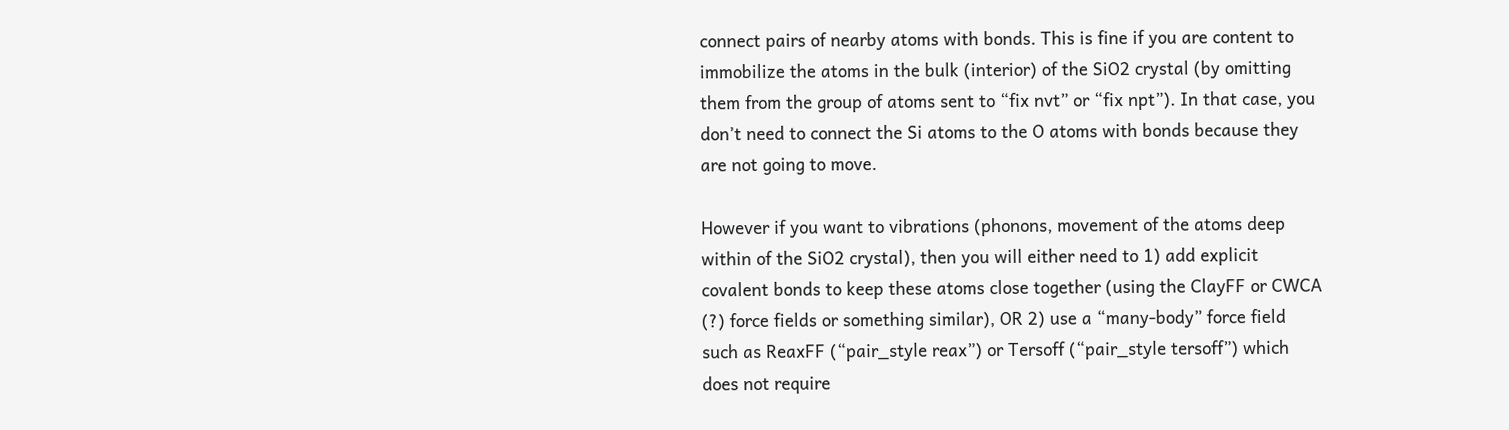connect pairs of nearby atoms with bonds. This is fine if you are content to immobilize the atoms in the bulk (interior) of the SiO2 crystal (by omitting them from the group of atoms sent to “fix nvt” or “fix npt”). In that case, you don’t need to connect the Si atoms to the O atoms with bonds because they are not going to move.

However if you want to vibrations (phonons, movement of the atoms deep within of the SiO2 crystal), then you will either need to 1) add explicit covalent bonds to keep these atoms close together (using the ClayFF or CWCA (?) force fields or something similar), OR 2) use a “many-body” force field such as ReaxFF (“pair_style reax”) or Tersoff (“pair_style tersoff”) which does not require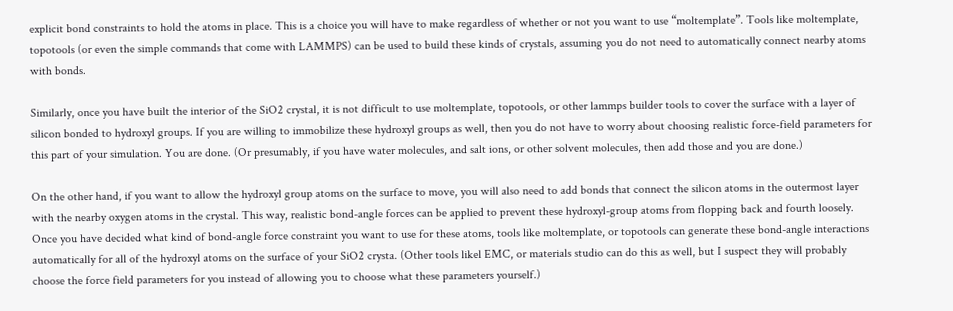explicit bond constraints to hold the atoms in place. This is a choice you will have to make regardless of whether or not you want to use “moltemplate”. Tools like moltemplate, topotools (or even the simple commands that come with LAMMPS) can be used to build these kinds of crystals, assuming you do not need to automatically connect nearby atoms with bonds.

Similarly, once you have built the interior of the SiO2 crystal, it is not difficult to use moltemplate, topotools, or other lammps builder tools to cover the surface with a layer of silicon bonded to hydroxyl groups. If you are willing to immobilize these hydroxyl groups as well, then you do not have to worry about choosing realistic force-field parameters for this part of your simulation. You are done. (Or presumably, if you have water molecules, and salt ions, or other solvent molecules, then add those and you are done.)

On the other hand, if you want to allow the hydroxyl group atoms on the surface to move, you will also need to add bonds that connect the silicon atoms in the outermost layer with the nearby oxygen atoms in the crystal. This way, realistic bond-angle forces can be applied to prevent these hydroxyl-group atoms from flopping back and fourth loosely. Once you have decided what kind of bond-angle force constraint you want to use for these atoms, tools like moltemplate, or topotools can generate these bond-angle interactions automatically for all of the hydroxyl atoms on the surface of your SiO2 crysta. (Other tools likel EMC, or materials studio can do this as well, but I suspect they will probably choose the force field parameters for you instead of allowing you to choose what these parameters yourself.)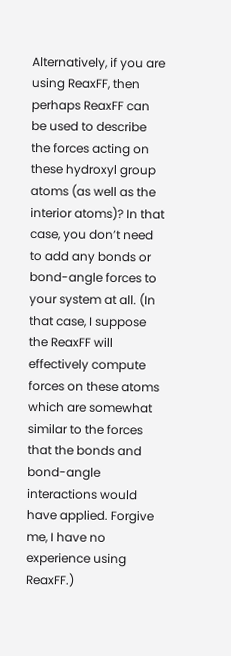Alternatively, if you are using ReaxFF, then perhaps ReaxFF can be used to describe the forces acting on these hydroxyl group atoms (as well as the interior atoms)? In that case, you don’t need to add any bonds or bond-angle forces to your system at all. (In that case, I suppose the ReaxFF will effectively compute forces on these atoms which are somewhat similar to the forces that the bonds and bond-angle interactions would have applied. Forgive me, I have no experience using ReaxFF.)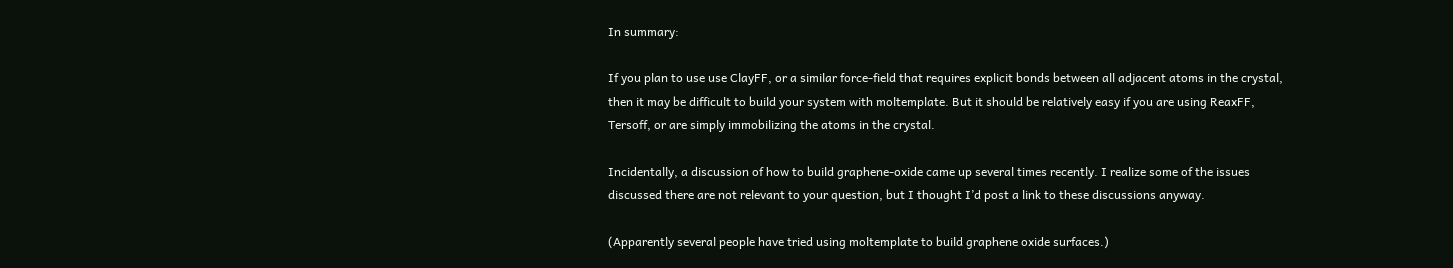In summary:

If you plan to use use ClayFF, or a similar force-field that requires explicit bonds between all adjacent atoms in the crystal, then it may be difficult to build your system with moltemplate. But it should be relatively easy if you are using ReaxFF, Tersoff, or are simply immobilizing the atoms in the crystal.

Incidentally, a discussion of how to build graphene-oxide came up several times recently. I realize some of the issues discussed there are not relevant to your question, but I thought I’d post a link to these discussions anyway.

(Apparently several people have tried using moltemplate to build graphene oxide surfaces.)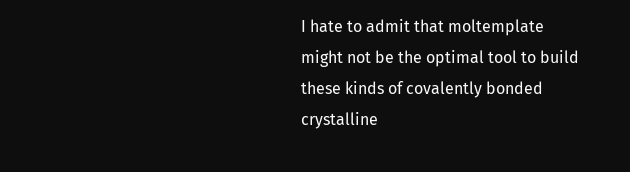I hate to admit that moltemplate might not be the optimal tool to build these kinds of covalently bonded crystalline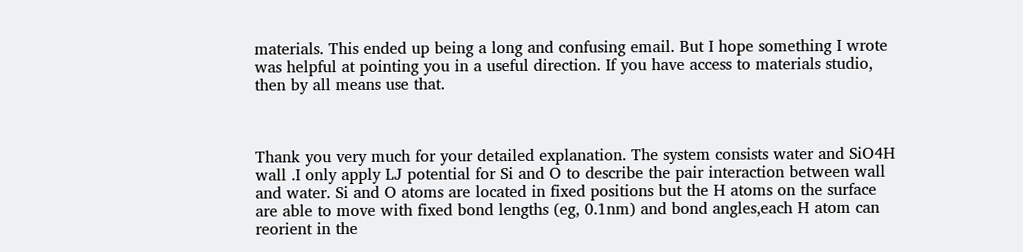materials. This ended up being a long and confusing email. But I hope something I wrote was helpful at pointing you in a useful direction. If you have access to materials studio, then by all means use that.



Thank you very much for your detailed explanation. The system consists water and SiO4H wall .I only apply LJ potential for Si and O to describe the pair interaction between wall and water. Si and O atoms are located in fixed positions but the H atoms on the surface are able to move with fixed bond lengths (eg, 0.1nm) and bond angles,each H atom can reorient in the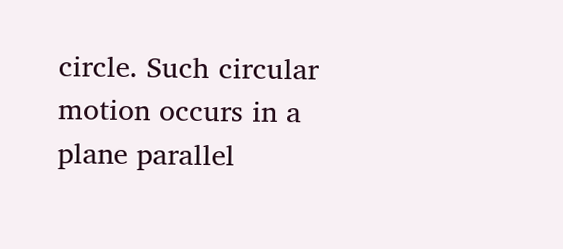circle. Such circular motion occurs in a plane parallel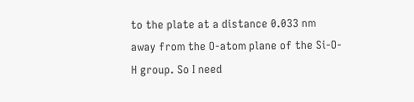to the plate at a distance 0.033 nm away from the O-atom plane of the Si-O-H group. So I need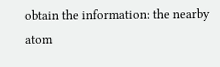obtain the information: the nearby atom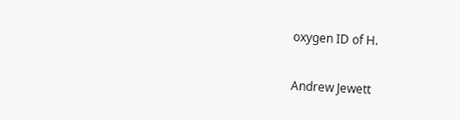oxygen ID of H.

Andrew Jewett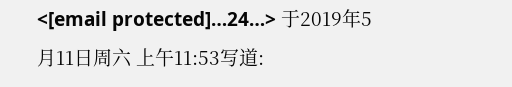<[email protected]…24…> 于2019年5月11日周六 上午11:53写道: